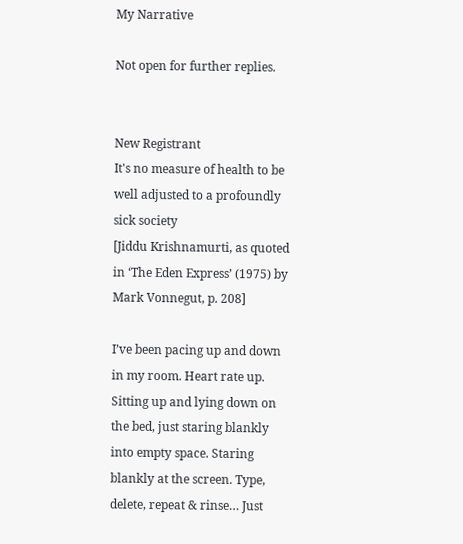My Narrative

Not open for further replies.


New Registrant
It's no measure of health to be well adjusted to a profoundly sick society
[Jiddu Krishnamurti, as quoted in ‘The Eden Express’ (1975) by Mark Vonnegut, p. 208]

I’ve been pacing up and down in my room. Heart rate up. Sitting up and lying down on the bed, just staring blankly into empty space. Staring blankly at the screen. Type, delete, repeat & rinse… Just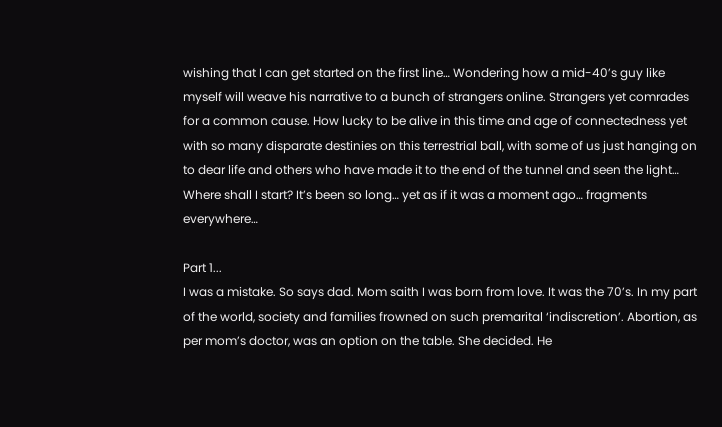wishing that I can get started on the first line… Wondering how a mid-40’s guy like myself will weave his narrative to a bunch of strangers online. Strangers yet comrades for a common cause. How lucky to be alive in this time and age of connectedness yet with so many disparate destinies on this terrestrial ball, with some of us just hanging on to dear life and others who have made it to the end of the tunnel and seen the light… Where shall I start? It’s been so long… yet as if it was a moment ago… fragments everywhere…

Part 1...
I was a mistake. So says dad. Mom saith I was born from love. It was the 70’s. In my part of the world, society and families frowned on such premarital ‘indiscretion’. Abortion, as per mom’s doctor, was an option on the table. She decided. He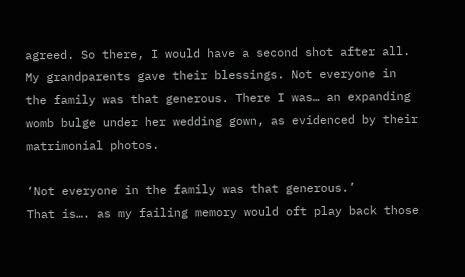agreed. So there, I would have a second shot after all. My grandparents gave their blessings. Not everyone in the family was that generous. There I was… an expanding womb bulge under her wedding gown, as evidenced by their matrimonial photos.

‘Not everyone in the family was that generous.’
That is…. as my failing memory would oft play back those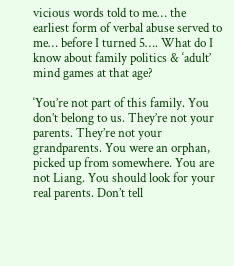vicious words told to me… the earliest form of verbal abuse served to me… before I turned 5…. What do I know about family politics & ‘adult’ mind games at that age?

‘You’re not part of this family. You don’t belong to us. They’re not your parents. They’re not your grandparents. You were an orphan, picked up from somewhere. You are not Liang. You should look for your real parents. Don’t tell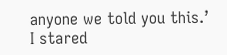anyone we told you this.’
I stared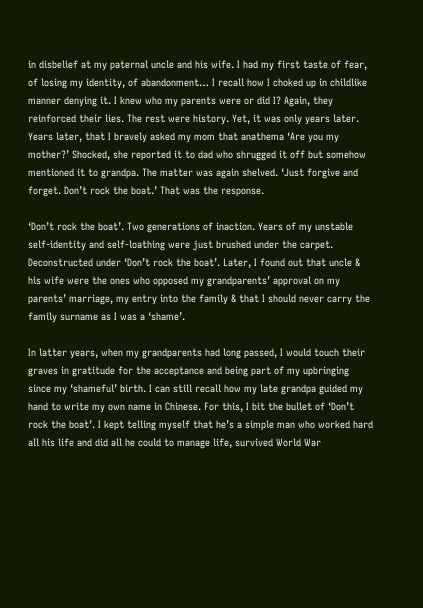in disbelief at my paternal uncle and his wife. I had my first taste of fear, of losing my identity, of abandonment… I recall how I choked up in childlike manner denying it. I knew who my parents were or did I? Again, they reinforced their lies. The rest were history. Yet, it was only years later. Years later, that I bravely asked my mom that anathema ‘Are you my mother?’ Shocked, she reported it to dad who shrugged it off but somehow mentioned it to grandpa. The matter was again shelved. ‘Just forgive and forget. Don’t rock the boat.’ That was the response.

‘Don’t rock the boat’. Two generations of inaction. Years of my unstable self-identity and self-loathing were just brushed under the carpet. Deconstructed under ‘Don’t rock the boat’. Later, I found out that uncle & his wife were the ones who opposed my grandparents’ approval on my parents’ marriage, my entry into the family & that I should never carry the family surname as I was a ‘shame’.

In latter years, when my grandparents had long passed, I would touch their graves in gratitude for the acceptance and being part of my upbringing since my ‘shameful’ birth. I can still recall how my late grandpa guided my hand to write my own name in Chinese. For this, I bit the bullet of ‘Don’t rock the boat’. I kept telling myself that he’s a simple man who worked hard all his life and did all he could to manage life, survived World War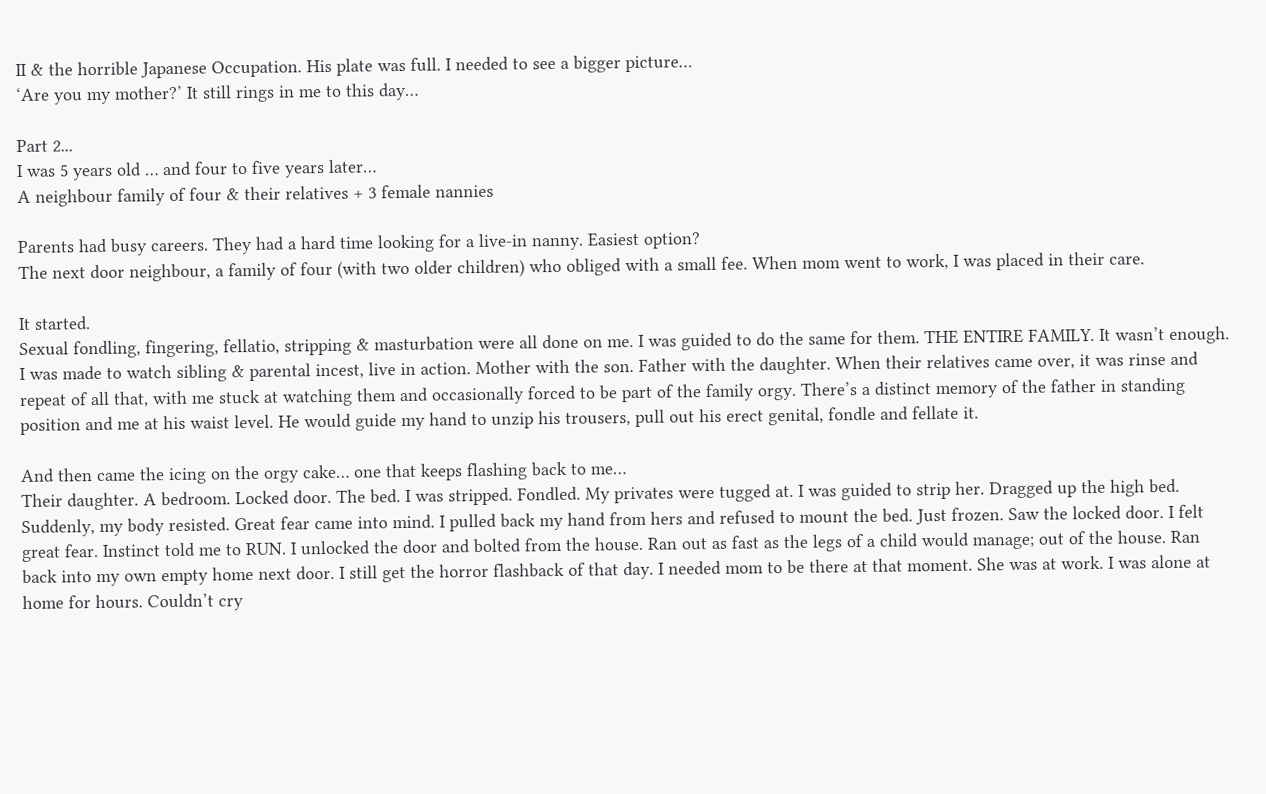II & the horrible Japanese Occupation. His plate was full. I needed to see a bigger picture…
‘Are you my mother?’ It still rings in me to this day…

Part 2...
I was 5 years old … and four to five years later…
A neighbour family of four & their relatives + 3 female nannies

Parents had busy careers. They had a hard time looking for a live-in nanny. Easiest option?
The next door neighbour, a family of four (with two older children) who obliged with a small fee. When mom went to work, I was placed in their care.

It started.
Sexual fondling, fingering, fellatio, stripping & masturbation were all done on me. I was guided to do the same for them. THE ENTIRE FAMILY. It wasn’t enough. I was made to watch sibling & parental incest, live in action. Mother with the son. Father with the daughter. When their relatives came over, it was rinse and repeat of all that, with me stuck at watching them and occasionally forced to be part of the family orgy. There’s a distinct memory of the father in standing position and me at his waist level. He would guide my hand to unzip his trousers, pull out his erect genital, fondle and fellate it.

And then came the icing on the orgy cake… one that keeps flashing back to me…
Their daughter. A bedroom. Locked door. The bed. I was stripped. Fondled. My privates were tugged at. I was guided to strip her. Dragged up the high bed. Suddenly, my body resisted. Great fear came into mind. I pulled back my hand from hers and refused to mount the bed. Just frozen. Saw the locked door. I felt great fear. Instinct told me to RUN. I unlocked the door and bolted from the house. Ran out as fast as the legs of a child would manage; out of the house. Ran back into my own empty home next door. I still get the horror flashback of that day. I needed mom to be there at that moment. She was at work. I was alone at home for hours. Couldn’t cry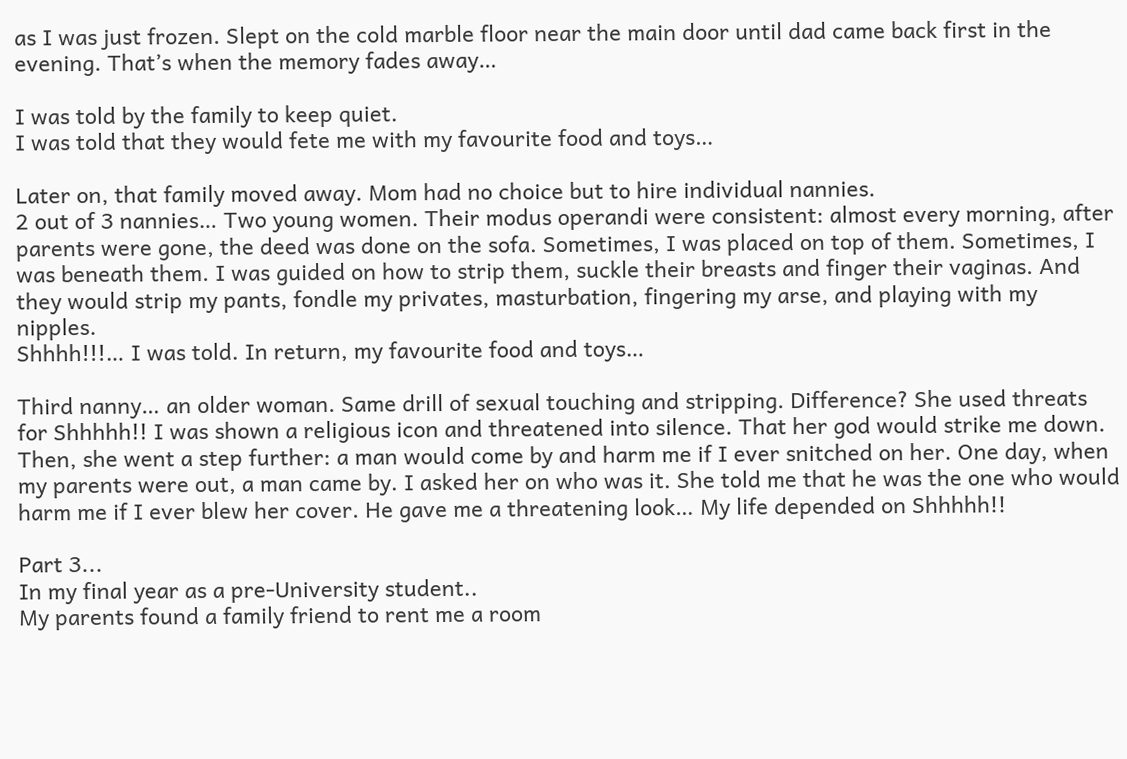as I was just frozen. Slept on the cold marble floor near the main door until dad came back first in the evening. That’s when the memory fades away…

I was told by the family to keep quiet.
I was told that they would fete me with my favourite food and toys…

Later on, that family moved away. Mom had no choice but to hire individual nannies.
2 out of 3 nannies… Two young women. Their modus operandi were consistent: almost every morning, after parents were gone, the deed was done on the sofa. Sometimes, I was placed on top of them. Sometimes, I was beneath them. I was guided on how to strip them, suckle their breasts and finger their vaginas. And they would strip my pants, fondle my privates, masturbation, fingering my arse, and playing with my nipples.
Shhhh!!!… I was told. In return, my favourite food and toys…

Third nanny… an older woman. Same drill of sexual touching and stripping. Difference? She used threats for Shhhhh!! I was shown a religious icon and threatened into silence. That her god would strike me down. Then, she went a step further: a man would come by and harm me if I ever snitched on her. One day, when my parents were out, a man came by. I asked her on who was it. She told me that he was the one who would harm me if I ever blew her cover. He gave me a threatening look… My life depended on Shhhhh!!

Part 3...
In my final year as a pre-University student..
My parents found a family friend to rent me a room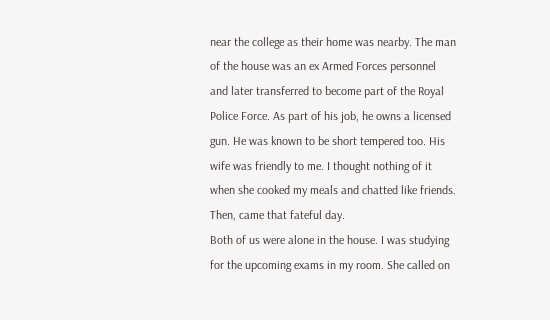near the college as their home was nearby. The man of the house was an ex Armed Forces personnel and later transferred to become part of the Royal Police Force. As part of his job, he owns a licensed gun. He was known to be short tempered too. His wife was friendly to me. I thought nothing of it when she cooked my meals and chatted like friends. Then, came that fateful day.
Both of us were alone in the house. I was studying for the upcoming exams in my room. She called on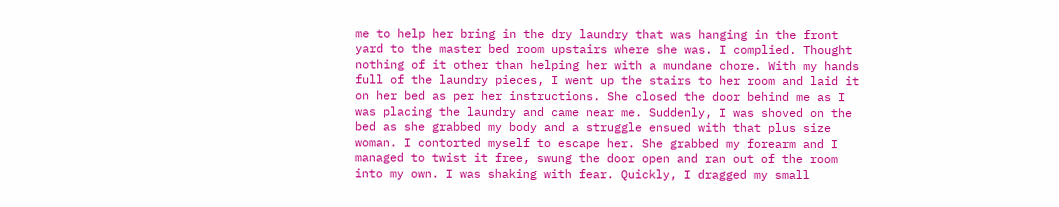me to help her bring in the dry laundry that was hanging in the front yard to the master bed room upstairs where she was. I complied. Thought nothing of it other than helping her with a mundane chore. With my hands full of the laundry pieces, I went up the stairs to her room and laid it on her bed as per her instructions. She closed the door behind me as I was placing the laundry and came near me. Suddenly, I was shoved on the bed as she grabbed my body and a struggle ensued with that plus size woman. I contorted myself to escape her. She grabbed my forearm and I managed to twist it free, swung the door open and ran out of the room into my own. I was shaking with fear. Quickly, I dragged my small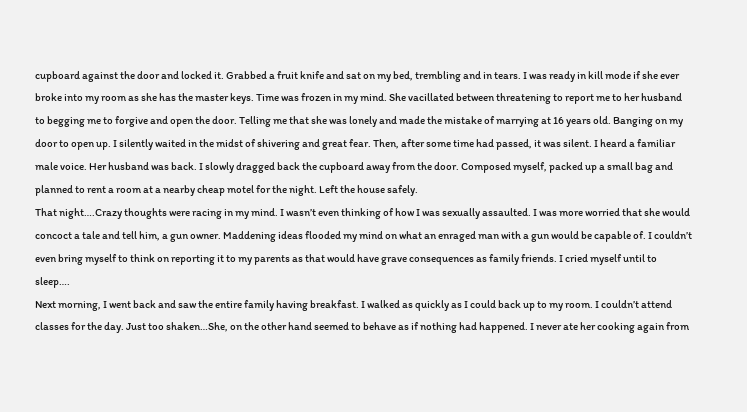cupboard against the door and locked it. Grabbed a fruit knife and sat on my bed, trembling and in tears. I was ready in kill mode if she ever broke into my room as she has the master keys. Time was frozen in my mind. She vacillated between threatening to report me to her husband to begging me to forgive and open the door. Telling me that she was lonely and made the mistake of marrying at 16 years old. Banging on my door to open up. I silently waited in the midst of shivering and great fear. Then, after some time had passed, it was silent. I heard a familiar male voice. Her husband was back. I slowly dragged back the cupboard away from the door. Composed myself, packed up a small bag and planned to rent a room at a nearby cheap motel for the night. Left the house safely.
That night….Crazy thoughts were racing in my mind. I wasn’t even thinking of how I was sexually assaulted. I was more worried that she would concoct a tale and tell him, a gun owner. Maddening ideas flooded my mind on what an enraged man with a gun would be capable of. I couldn’t even bring myself to think on reporting it to my parents as that would have grave consequences as family friends. I cried myself until to sleep….
Next morning, I went back and saw the entire family having breakfast. I walked as quickly as I could back up to my room. I couldn’t attend classes for the day. Just too shaken…She, on the other hand seemed to behave as if nothing had happened. I never ate her cooking again from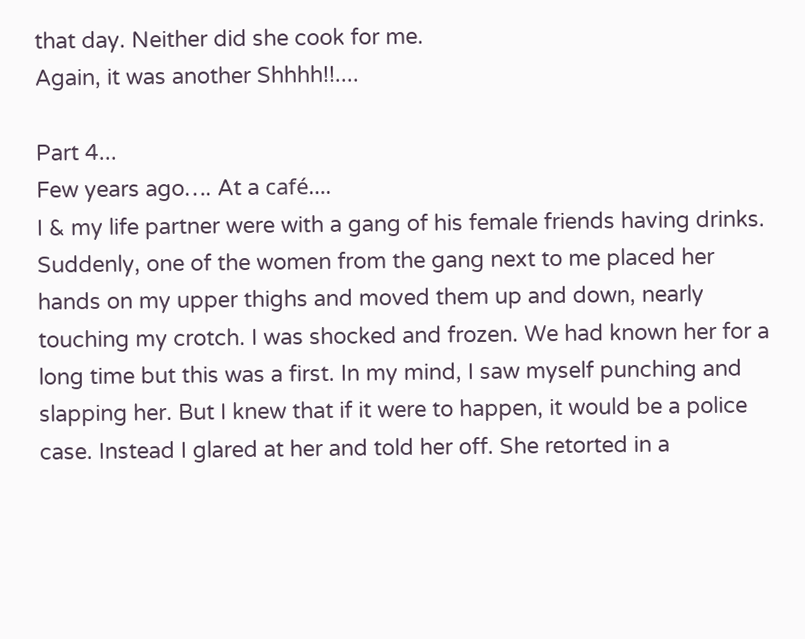that day. Neither did she cook for me.
Again, it was another Shhhh!!....

Part 4...
Few years ago…. At a café….
I & my life partner were with a gang of his female friends having drinks. Suddenly, one of the women from the gang next to me placed her hands on my upper thighs and moved them up and down, nearly touching my crotch. I was shocked and frozen. We had known her for a long time but this was a first. In my mind, I saw myself punching and slapping her. But I knew that if it were to happen, it would be a police case. Instead I glared at her and told her off. She retorted in a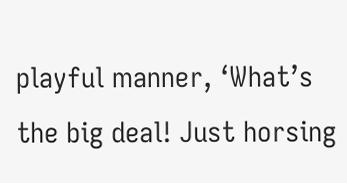playful manner, ‘What’s the big deal! Just horsing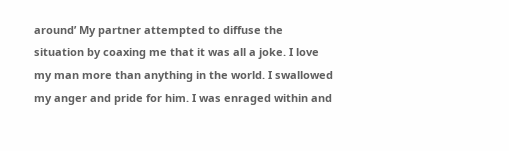around’ My partner attempted to diffuse the situation by coaxing me that it was all a joke. I love my man more than anything in the world. I swallowed my anger and pride for him. I was enraged within and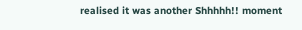realised it was another Shhhhh!! moment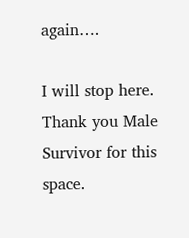again….

I will stop here. Thank you Male Survivor for this space.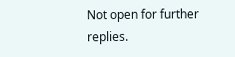Not open for further replies.